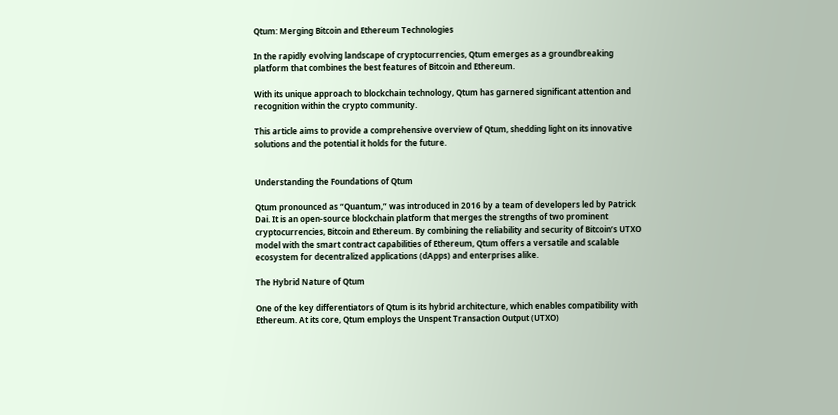Qtum: Merging Bitcoin and Ethereum Technologies

In the rapidly evolving landscape of cryptocurrencies, Qtum emerges as a groundbreaking platform that combines the best features of Bitcoin and Ethereum.

With its unique approach to blockchain technology, Qtum has garnered significant attention and recognition within the crypto community.

This article aims to provide a comprehensive overview of Qtum, shedding light on its innovative solutions and the potential it holds for the future.


Understanding the Foundations of Qtum

Qtum pronounced as “Quantum,” was introduced in 2016 by a team of developers led by Patrick Dai. It is an open-source blockchain platform that merges the strengths of two prominent cryptocurrencies, Bitcoin and Ethereum. By combining the reliability and security of Bitcoin’s UTXO model with the smart contract capabilities of Ethereum, Qtum offers a versatile and scalable ecosystem for decentralized applications (dApps) and enterprises alike.

The Hybrid Nature of Qtum

One of the key differentiators of Qtum is its hybrid architecture, which enables compatibility with Ethereum. At its core, Qtum employs the Unspent Transaction Output (UTXO)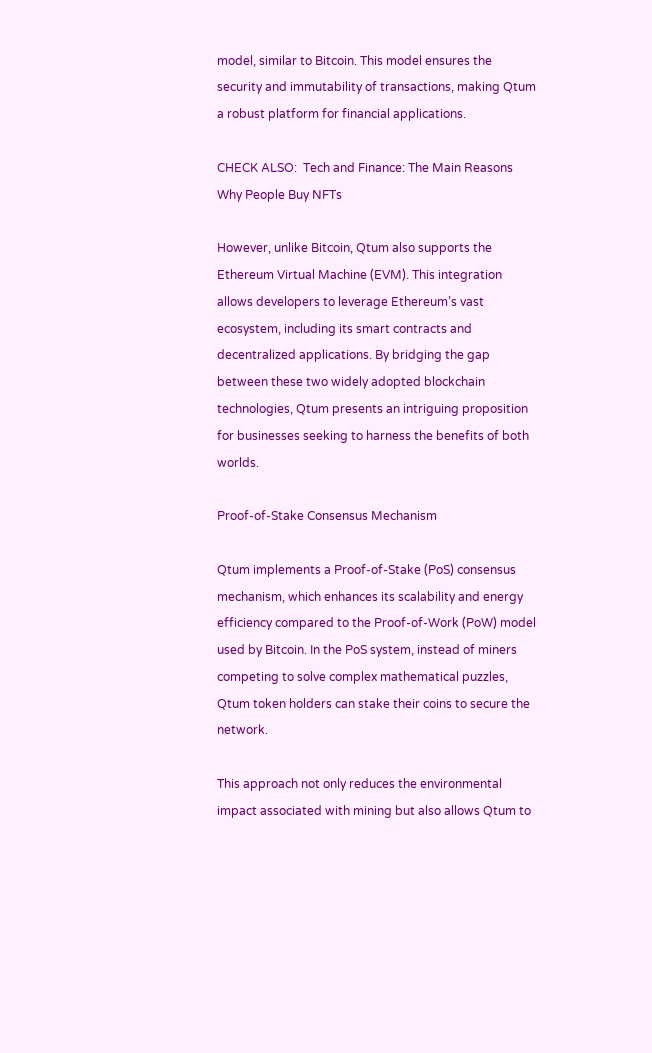model, similar to Bitcoin. This model ensures the security and immutability of transactions, making Qtum a robust platform for financial applications.

CHECK ALSO:  Tech and Finance: The Main Reasons Why People Buy NFTs

However, unlike Bitcoin, Qtum also supports the Ethereum Virtual Machine (EVM). This integration allows developers to leverage Ethereum’s vast ecosystem, including its smart contracts and decentralized applications. By bridging the gap between these two widely adopted blockchain technologies, Qtum presents an intriguing proposition for businesses seeking to harness the benefits of both worlds.

Proof-of-Stake Consensus Mechanism

Qtum implements a Proof-of-Stake (PoS) consensus mechanism, which enhances its scalability and energy efficiency compared to the Proof-of-Work (PoW) model used by Bitcoin. In the PoS system, instead of miners competing to solve complex mathematical puzzles, Qtum token holders can stake their coins to secure the network.

This approach not only reduces the environmental impact associated with mining but also allows Qtum to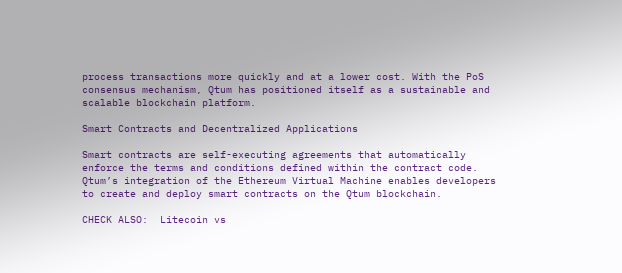process transactions more quickly and at a lower cost. With the PoS consensus mechanism, Qtum has positioned itself as a sustainable and scalable blockchain platform.

Smart Contracts and Decentralized Applications

Smart contracts are self-executing agreements that automatically enforce the terms and conditions defined within the contract code. Qtum’s integration of the Ethereum Virtual Machine enables developers to create and deploy smart contracts on the Qtum blockchain.

CHECK ALSO:  Litecoin vs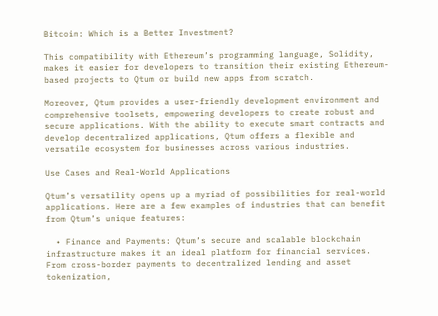Bitcoin: Which is a Better Investment?

This compatibility with Ethereum’s programming language, Solidity, makes it easier for developers to transition their existing Ethereum-based projects to Qtum or build new apps from scratch.

Moreover, Qtum provides a user-friendly development environment and comprehensive toolsets, empowering developers to create robust and secure applications. With the ability to execute smart contracts and develop decentralized applications, Qtum offers a flexible and versatile ecosystem for businesses across various industries.

Use Cases and Real-World Applications

Qtum’s versatility opens up a myriad of possibilities for real-world applications. Here are a few examples of industries that can benefit from Qtum’s unique features:

  • Finance and Payments: Qtum’s secure and scalable blockchain infrastructure makes it an ideal platform for financial services. From cross-border payments to decentralized lending and asset tokenization,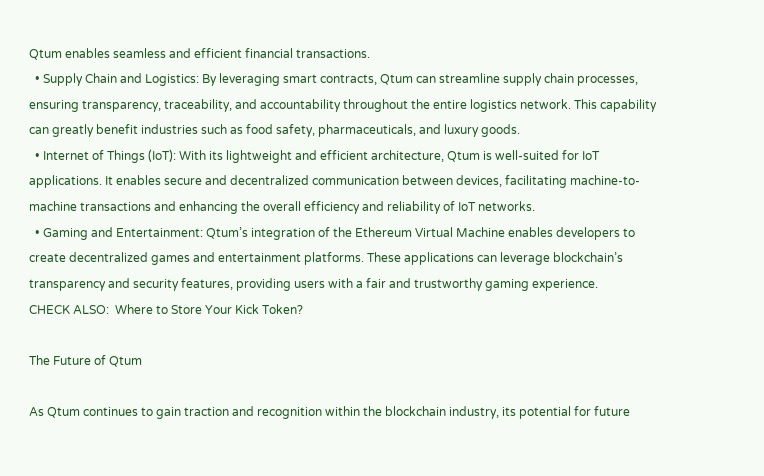Qtum enables seamless and efficient financial transactions.
  • Supply Chain and Logistics: By leveraging smart contracts, Qtum can streamline supply chain processes, ensuring transparency, traceability, and accountability throughout the entire logistics network. This capability can greatly benefit industries such as food safety, pharmaceuticals, and luxury goods.
  • Internet of Things (IoT): With its lightweight and efficient architecture, Qtum is well-suited for IoT applications. It enables secure and decentralized communication between devices, facilitating machine-to-machine transactions and enhancing the overall efficiency and reliability of IoT networks.
  • Gaming and Entertainment: Qtum’s integration of the Ethereum Virtual Machine enables developers to create decentralized games and entertainment platforms. These applications can leverage blockchain’s transparency and security features, providing users with a fair and trustworthy gaming experience.
CHECK ALSO:  Where to Store Your Kick Token?

The Future of Qtum

As Qtum continues to gain traction and recognition within the blockchain industry, its potential for future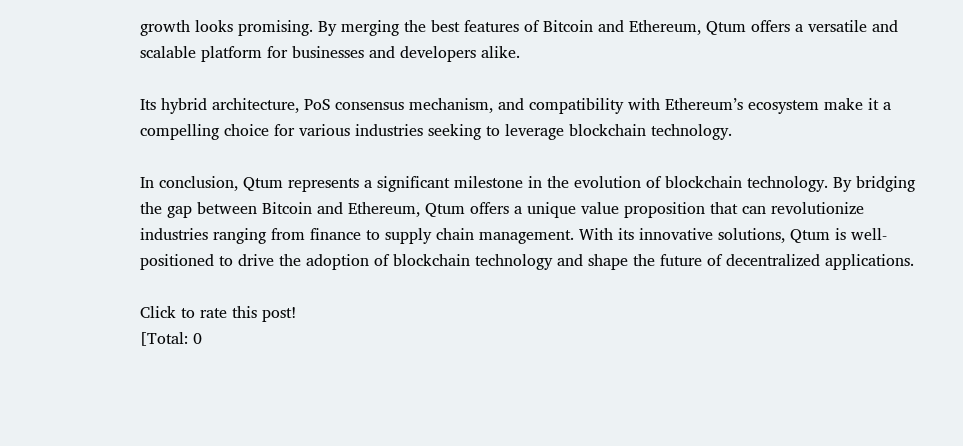growth looks promising. By merging the best features of Bitcoin and Ethereum, Qtum offers a versatile and scalable platform for businesses and developers alike.

Its hybrid architecture, PoS consensus mechanism, and compatibility with Ethereum’s ecosystem make it a compelling choice for various industries seeking to leverage blockchain technology.

In conclusion, Qtum represents a significant milestone in the evolution of blockchain technology. By bridging the gap between Bitcoin and Ethereum, Qtum offers a unique value proposition that can revolutionize industries ranging from finance to supply chain management. With its innovative solutions, Qtum is well-positioned to drive the adoption of blockchain technology and shape the future of decentralized applications.

Click to rate this post!
[Total: 0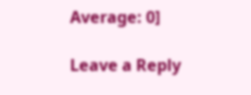Average: 0]

Leave a Reply